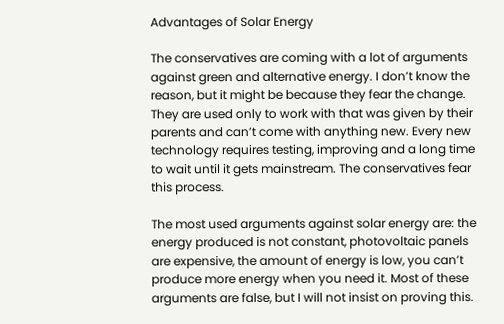Advantages of Solar Energy

The conservatives are coming with a lot of arguments against green and alternative energy. I don’t know the reason, but it might be because they fear the change. They are used only to work with that was given by their parents and can’t come with anything new. Every new technology requires testing, improving and a long time to wait until it gets mainstream. The conservatives fear this process.

The most used arguments against solar energy are: the energy produced is not constant, photovoltaic panels are expensive, the amount of energy is low, you can’t produce more energy when you need it. Most of these arguments are false, but I will not insist on proving this.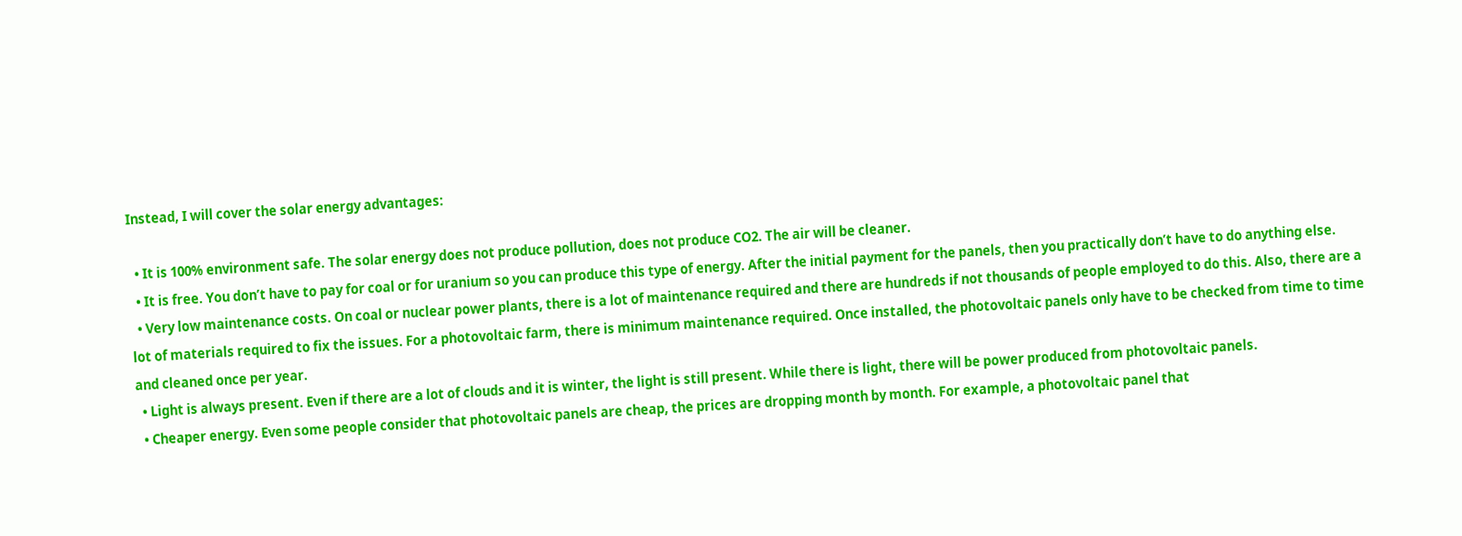Instead, I will cover the solar energy advantages:

  • It is 100% environment safe. The solar energy does not produce pollution, does not produce CO2. The air will be cleaner.
  • It is free. You don’t have to pay for coal or for uranium so you can produce this type of energy. After the initial payment for the panels, then you practically don’t have to do anything else.
  • Very low maintenance costs. On coal or nuclear power plants, there is a lot of maintenance required and there are hundreds if not thousands of people employed to do this. Also, there are a lot of materials required to fix the issues. For a photovoltaic farm, there is minimum maintenance required. Once installed, the photovoltaic panels only have to be checked from time to time and cleaned once per year.
  • Light is always present. Even if there are a lot of clouds and it is winter, the light is still present. While there is light, there will be power produced from photovoltaic panels.
  • Cheaper energy. Even some people consider that photovoltaic panels are cheap, the prices are dropping month by month. For example, a photovoltaic panel that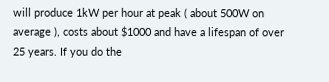will produce 1kW per hour at peak ( about 500W on average ), costs about $1000 and have a lifespan of over 25 years. If you do the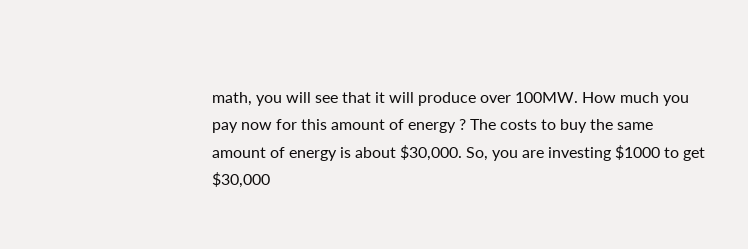math, you will see that it will produce over 100MW. How much you pay now for this amount of energy ? The costs to buy the same amount of energy is about $30,000. So, you are investing $1000 to get $30,000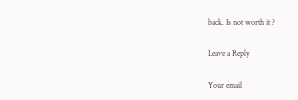back. Is not worth it ?

Leave a Reply

Your email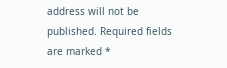address will not be published. Required fields are marked *